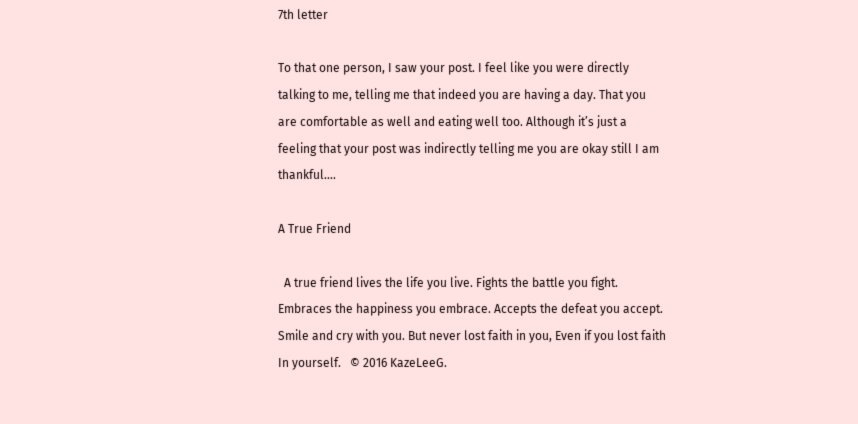7th letter

To that one person, I saw your post. I feel like you were directly talking to me, telling me that indeed you are having a day. That you are comfortable as well and eating well too. Although it’s just a feeling that your post was indirectly telling me you are okay still I am thankful….

A True Friend

  A true friend lives the life you live. Fights the battle you fight. Embraces the happiness you embrace. Accepts the defeat you accept. Smile and cry with you. But never lost faith in you, Even if you lost faith In yourself.   © 2016 KazeLeeG.